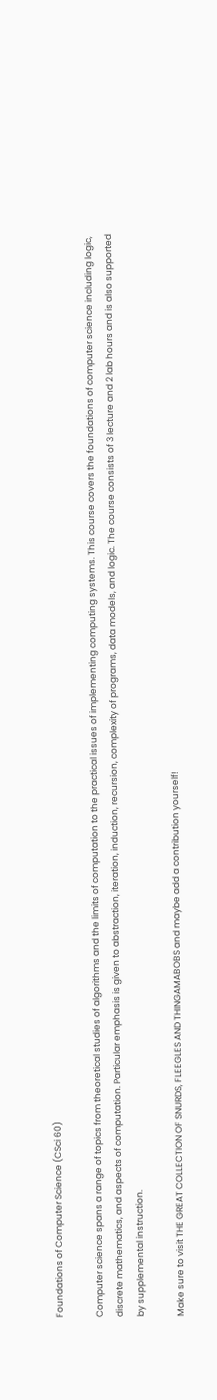Foundations of Computer Science (CSci 60)

Computer science spans a range of topics from theoretical studies of algorithms and the limits of computation to the practical issues of implementing computing systems. This course covers the foundations of computer science including logic, discrete mathematics, and aspects of computation. Particular emphasis is given to abstraction, iteration, induction, recursion, complexity of programs, data models, and logic. The course consists of 3 lecture and 2 lab hours and is also supported by supplemental instruction.

Make sure to visit THE GREAT COLLECTION OF SNURDS, FLEEGLES AND THINGAMABOBS and maybe add a contribution yourself!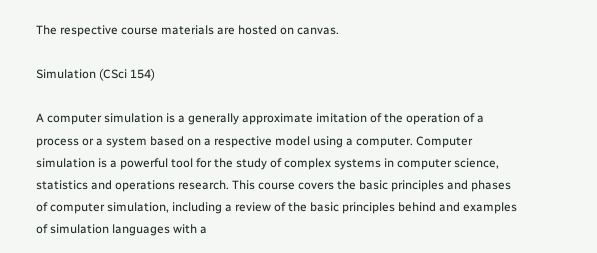The respective course materials are hosted on canvas.

Simulation (CSci 154)

A computer simulation is a generally approximate imitation of the operation of a process or a system based on a respective model using a computer. Computer simulation is a powerful tool for the study of complex systems in computer science, statistics and operations research. This course covers the basic principles and phases of computer simulation, including a review of the basic principles behind and examples of simulation languages with a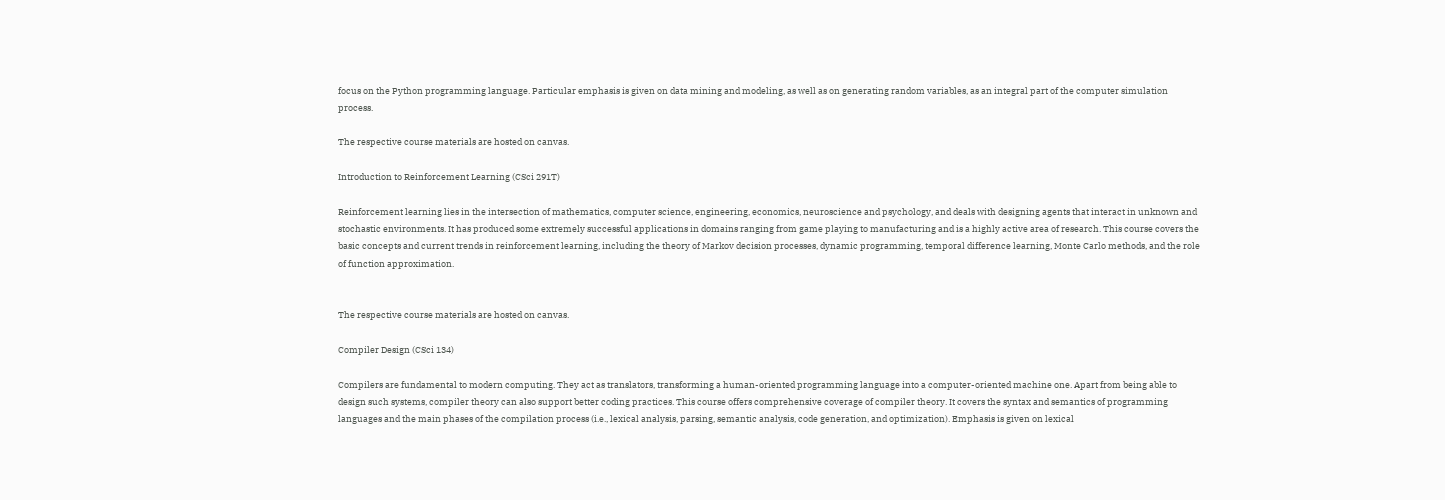focus on the Python programming language. Particular emphasis is given on data mining and modeling, as well as on generating random variables, as an integral part of the computer simulation process.

The respective course materials are hosted on canvas.

Introduction to Reinforcement Learning (CSci 291T)

Reinforcement learning lies in the intersection of mathematics, computer science, engineering, economics, neuroscience and psychology, and deals with designing agents that interact in unknown and stochastic environments. It has produced some extremely successful applications in domains ranging from game playing to manufacturing and is a highly active area of research. This course covers the basic concepts and current trends in reinforcement learning, including the theory of Markov decision processes, dynamic programming, temporal difference learning, Monte Carlo methods, and the role of function approximation.


The respective course materials are hosted on canvas.

Compiler Design (CSci 134)

Compilers are fundamental to modern computing. They act as translators, transforming a human-oriented programming language into a computer-oriented machine one. Apart from being able to design such systems, compiler theory can also support better coding practices. This course offers comprehensive coverage of compiler theory. It covers the syntax and semantics of programming languages and the main phases of the compilation process (i.e., lexical analysis, parsing, semantic analysis, code generation, and optimization). Emphasis is given on lexical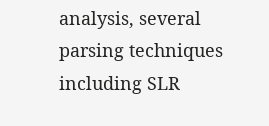analysis, several parsing techniques including SLR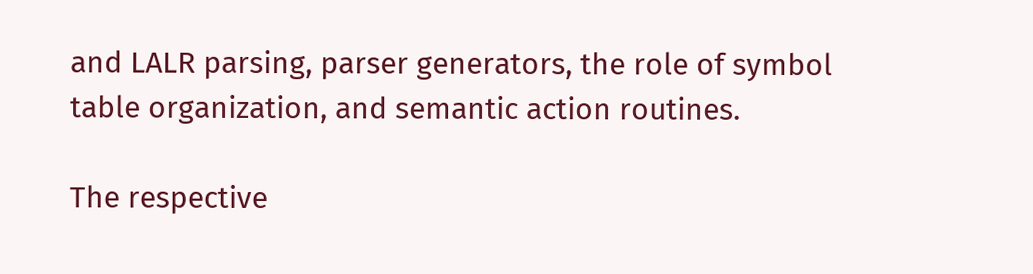and LALR parsing, parser generators, the role of symbol table organization, and semantic action routines.

The respective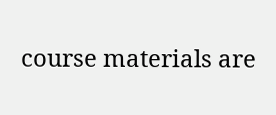course materials are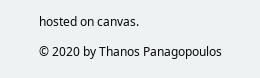hosted on canvas.

© 2020 by Thanos Panagopoulos